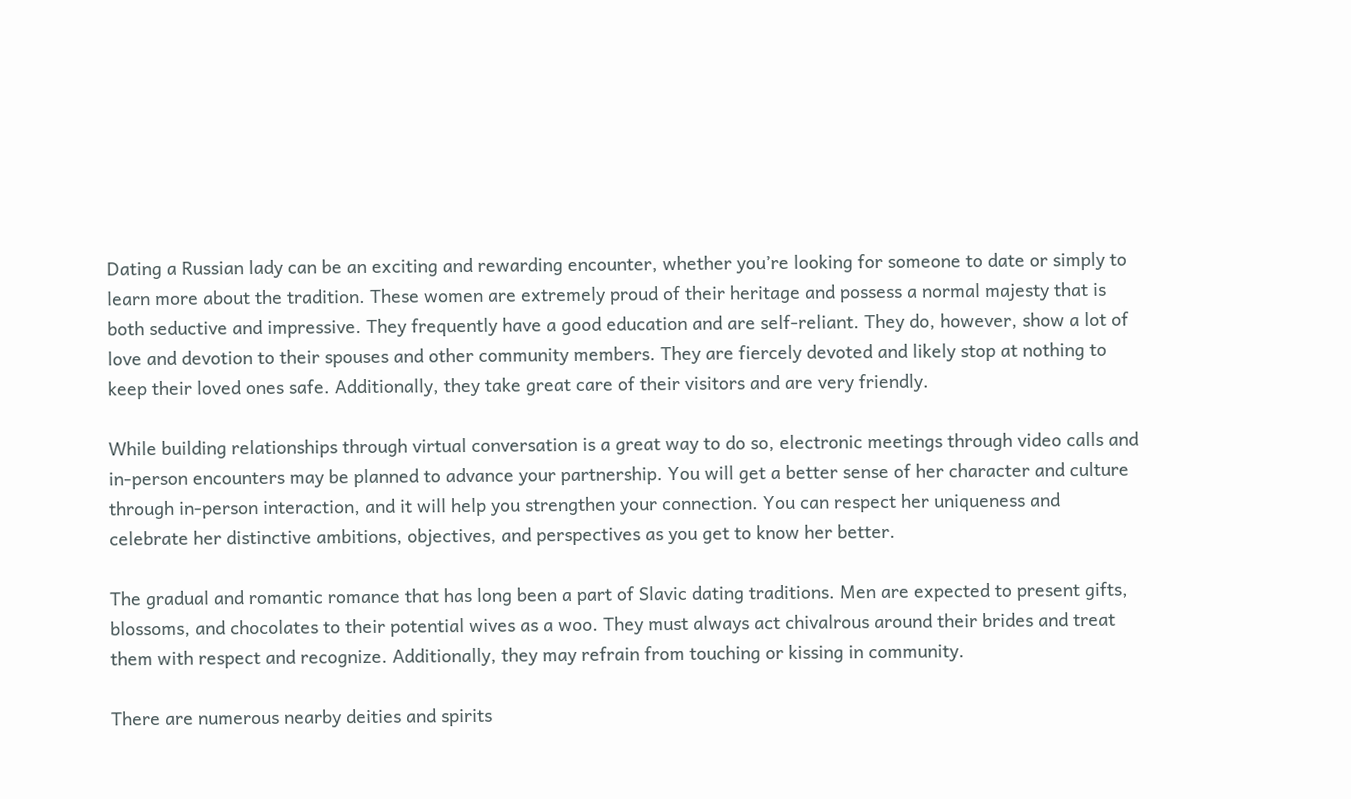Dating a Russian lady can be an exciting and rewarding encounter, whether you’re looking for someone to date or simply to learn more about the tradition. These women are extremely proud of their heritage and possess a normal majesty that is both seductive and impressive. They frequently have a good education and are self-reliant. They do, however, show a lot of love and devotion to their spouses and other community members. They are fiercely devoted and likely stop at nothing to keep their loved ones safe. Additionally, they take great care of their visitors and are very friendly.

While building relationships through virtual conversation is a great way to do so, electronic meetings through video calls and in-person encounters may be planned to advance your partnership. You will get a better sense of her character and culture through in-person interaction, and it will help you strengthen your connection. You can respect her uniqueness and celebrate her distinctive ambitions, objectives, and perspectives as you get to know her better.

The gradual and romantic romance that has long been a part of Slavic dating traditions. Men are expected to present gifts, blossoms, and chocolates to their potential wives as a woo. They must always act chivalrous around their brides and treat them with respect and recognize. Additionally, they may refrain from touching or kissing in community.

There are numerous nearby deities and spirits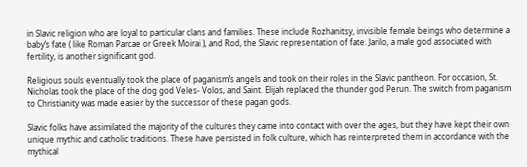in Slavic religion who are loyal to particular clans and families. These include Rozhanitsy, invisible female beings who determine a baby’s fate ( like Roman Parcae or Greek Moirai ), and Rod, the Slavic representation of fate. Jarilo, a male god associated with fertility, is another significant god.

Religious souls eventually took the place of paganism’s angels and took on their roles in the Slavic pantheon. For occasion, St. Nicholas took the place of the dog god Veles- Volos, and Saint. Elijah replaced the thunder god Perun. The switch from paganism to Christianity was made easier by the successor of these pagan gods.

Slavic folks have assimilated the majority of the cultures they came into contact with over the ages, but they have kept their own unique mythic and catholic traditions. These have persisted in folk culture, which has reinterpreted them in accordance with the mythical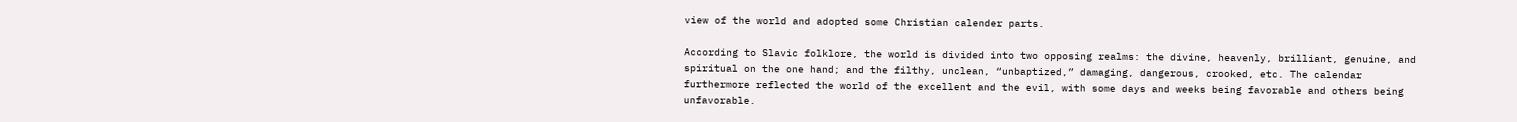view of the world and adopted some Christian calender parts.

According to Slavic folklore, the world is divided into two opposing realms: the divine, heavenly, brilliant, genuine, and spiritual on the one hand; and the filthy, unclean, “unbaptized,” damaging, dangerous, crooked, etc. The calendar furthermore reflected the world of the excellent and the evil, with some days and weeks being favorable and others being unfavorable.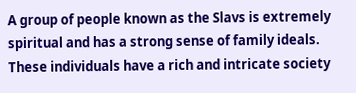A group of people known as the Slavs is extremely spiritual and has a strong sense of family ideals. These individuals have a rich and intricate society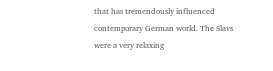that has tremendously influenced contemporary German world. The Slavs were a very relaxing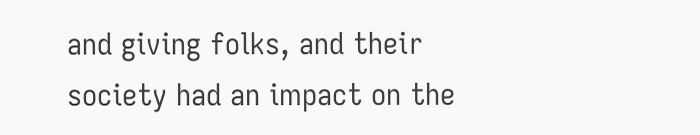and giving folks, and their society had an impact on the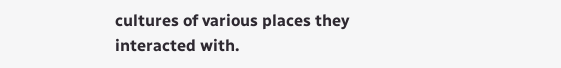cultures of various places they interacted with.